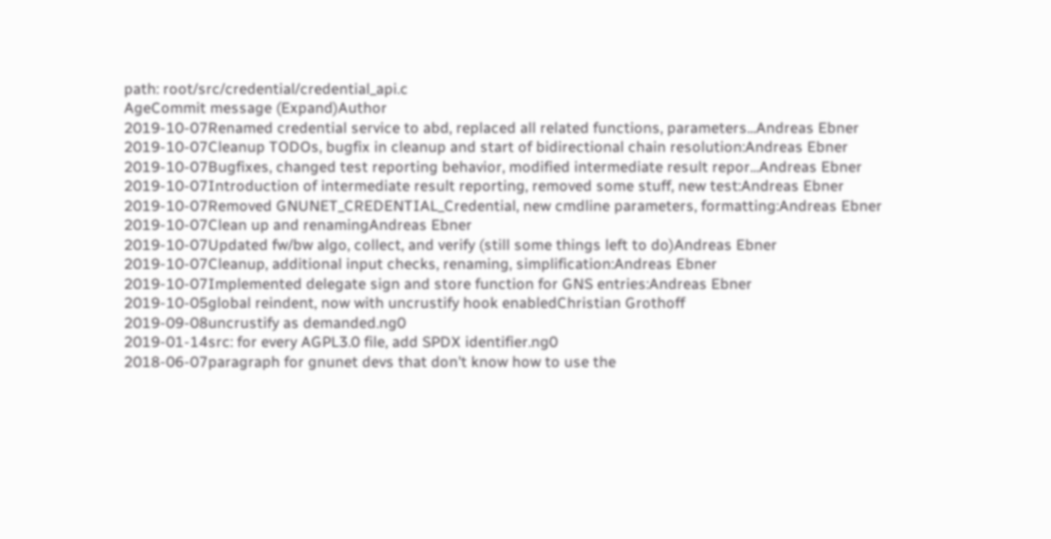path: root/src/credential/credential_api.c
AgeCommit message (Expand)Author
2019-10-07Renamed credential service to abd, replaced all related functions, parameters...Andreas Ebner
2019-10-07Cleanup TODOs, bugfix in cleanup and start of bidirectional chain resolution:Andreas Ebner
2019-10-07Bugfixes, changed test reporting behavior, modified intermediate result repor...Andreas Ebner
2019-10-07Introduction of intermediate result reporting, removed some stuff, new test:Andreas Ebner
2019-10-07Removed GNUNET_CREDENTIAL_Credential, new cmdline parameters, formatting:Andreas Ebner
2019-10-07Clean up and renamingAndreas Ebner
2019-10-07Updated fw/bw algo, collect, and verify (still some things left to do)Andreas Ebner
2019-10-07Cleanup, additional input checks, renaming, simplification:Andreas Ebner
2019-10-07Implemented delegate sign and store function for GNS entries:Andreas Ebner
2019-10-05global reindent, now with uncrustify hook enabledChristian Grothoff
2019-09-08uncrustify as demanded.ng0
2019-01-14src: for every AGPL3.0 file, add SPDX identifier.ng0
2018-06-07paragraph for gnunet devs that don't know how to use the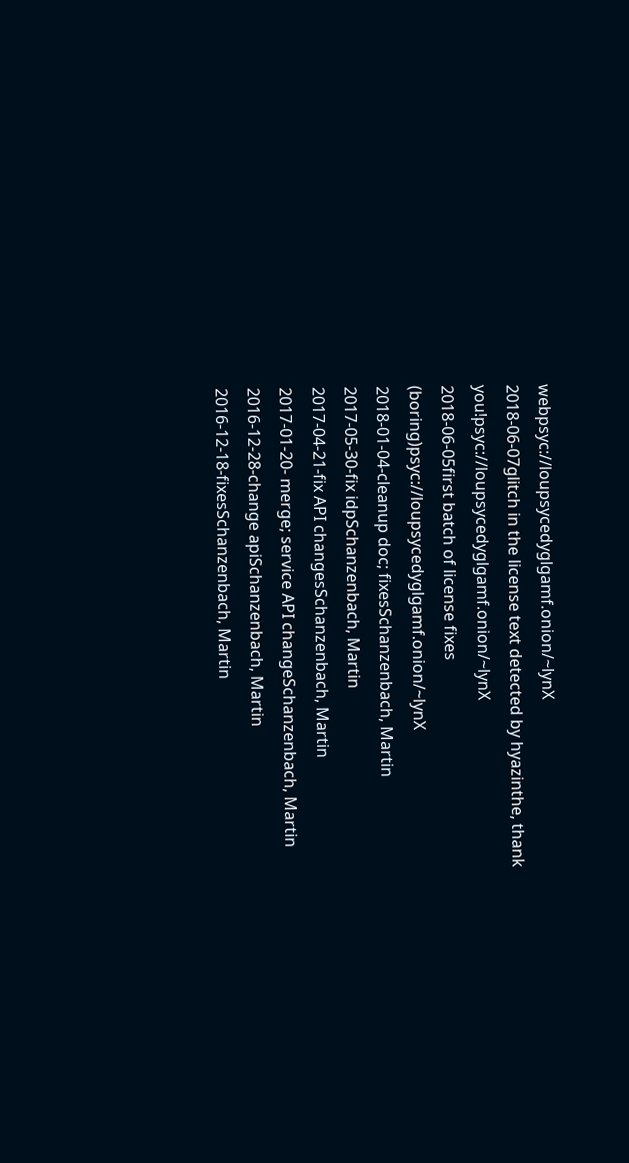webpsyc://loupsycedyglgamf.onion/~lynX
2018-06-07glitch in the license text detected by hyazinthe, thank you!psyc://loupsycedyglgamf.onion/~lynX
2018-06-05first batch of license fixes (boring)psyc://loupsycedyglgamf.onion/~lynX
2018-01-04-cleanup doc; fixesSchanzenbach, Martin
2017-05-30-fix idpSchanzenbach, Martin
2017-04-21-fix API changesSchanzenbach, Martin
2017-01-20- merge; service API changeSchanzenbach, Martin
2016-12-28-change apiSchanzenbach, Martin
2016-12-18-fixesSchanzenbach, Martin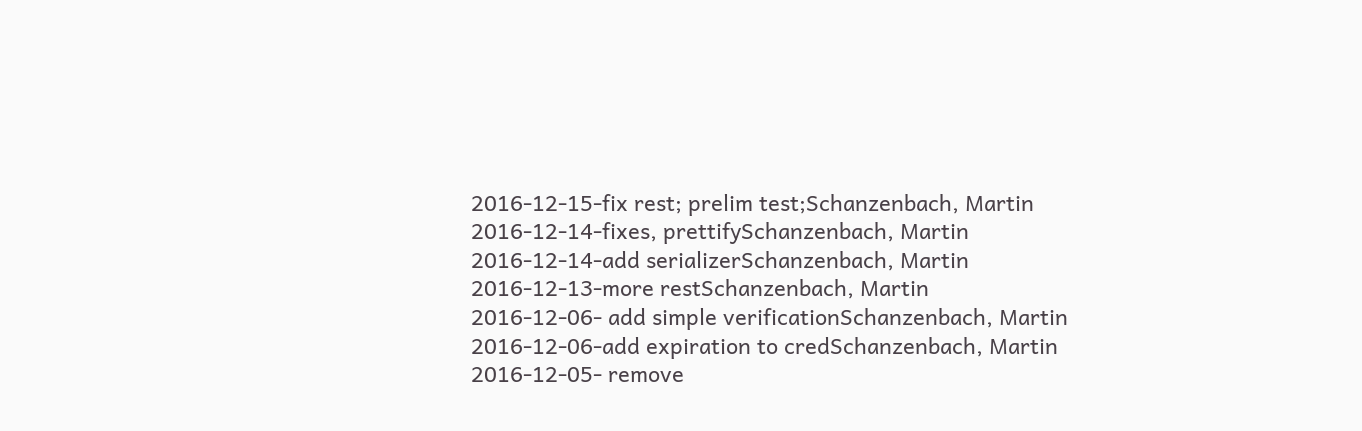2016-12-15-fix rest; prelim test;Schanzenbach, Martin
2016-12-14-fixes, prettifySchanzenbach, Martin
2016-12-14-add serializerSchanzenbach, Martin
2016-12-13-more restSchanzenbach, Martin
2016-12-06- add simple verificationSchanzenbach, Martin
2016-12-06-add expiration to credSchanzenbach, Martin
2016-12-05- remove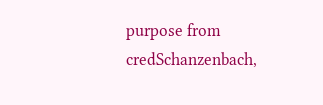purpose from credSchanzenbach,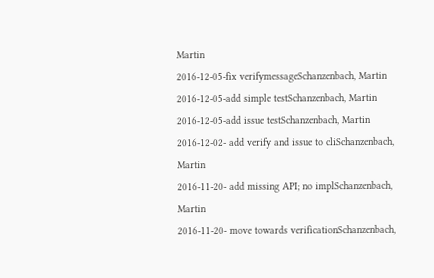Martin
2016-12-05-fix verifymessageSchanzenbach, Martin
2016-12-05-add simple testSchanzenbach, Martin
2016-12-05-add issue testSchanzenbach, Martin
2016-12-02- add verify and issue to cliSchanzenbach, Martin
2016-11-20- add missing API; no implSchanzenbach, Martin
2016-11-20- move towards verificationSchanzenbach,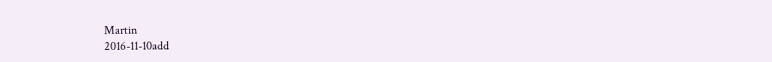Martin
2016-11-10add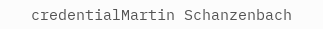credentialMartin Schanzenbach